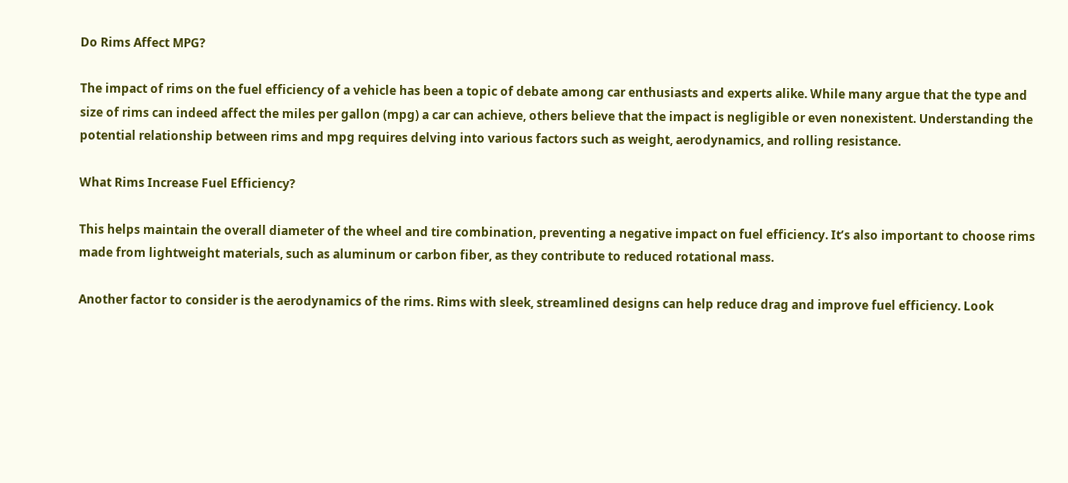Do Rims Affect MPG?

The impact of rims on the fuel efficiency of a vehicle has been a topic of debate among car enthusiasts and experts alike. While many argue that the type and size of rims can indeed affect the miles per gallon (mpg) a car can achieve, others believe that the impact is negligible or even nonexistent. Understanding the potential relationship between rims and mpg requires delving into various factors such as weight, aerodynamics, and rolling resistance.

What Rims Increase Fuel Efficiency?

This helps maintain the overall diameter of the wheel and tire combination, preventing a negative impact on fuel efficiency. It’s also important to choose rims made from lightweight materials, such as aluminum or carbon fiber, as they contribute to reduced rotational mass.

Another factor to consider is the aerodynamics of the rims. Rims with sleek, streamlined designs can help reduce drag and improve fuel efficiency. Look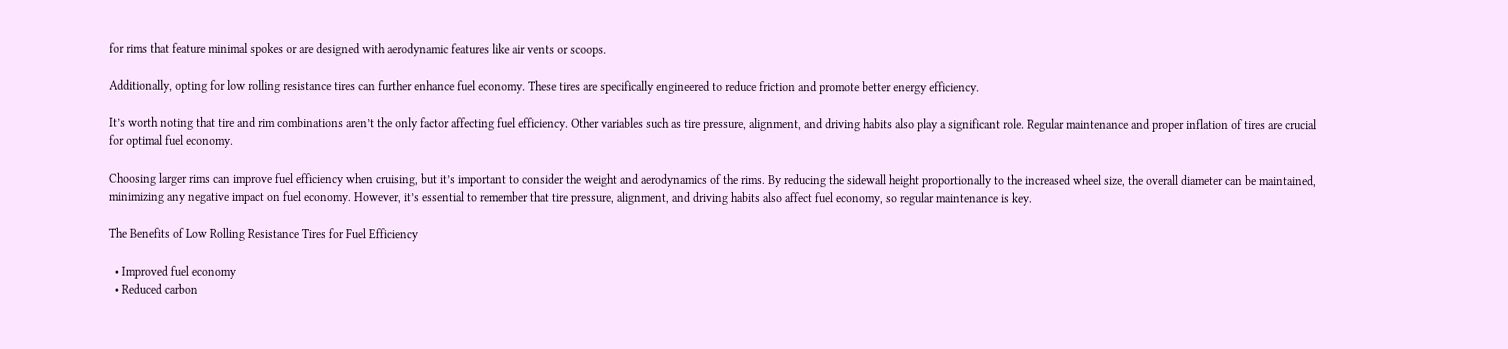for rims that feature minimal spokes or are designed with aerodynamic features like air vents or scoops.

Additionally, opting for low rolling resistance tires can further enhance fuel economy. These tires are specifically engineered to reduce friction and promote better energy efficiency.

It’s worth noting that tire and rim combinations aren’t the only factor affecting fuel efficiency. Other variables such as tire pressure, alignment, and driving habits also play a significant role. Regular maintenance and proper inflation of tires are crucial for optimal fuel economy.

Choosing larger rims can improve fuel efficiency when cruising, but it’s important to consider the weight and aerodynamics of the rims. By reducing the sidewall height proportionally to the increased wheel size, the overall diameter can be maintained, minimizing any negative impact on fuel economy. However, it’s essential to remember that tire pressure, alignment, and driving habits also affect fuel economy, so regular maintenance is key.

The Benefits of Low Rolling Resistance Tires for Fuel Efficiency

  • Improved fuel economy
  • Reduced carbon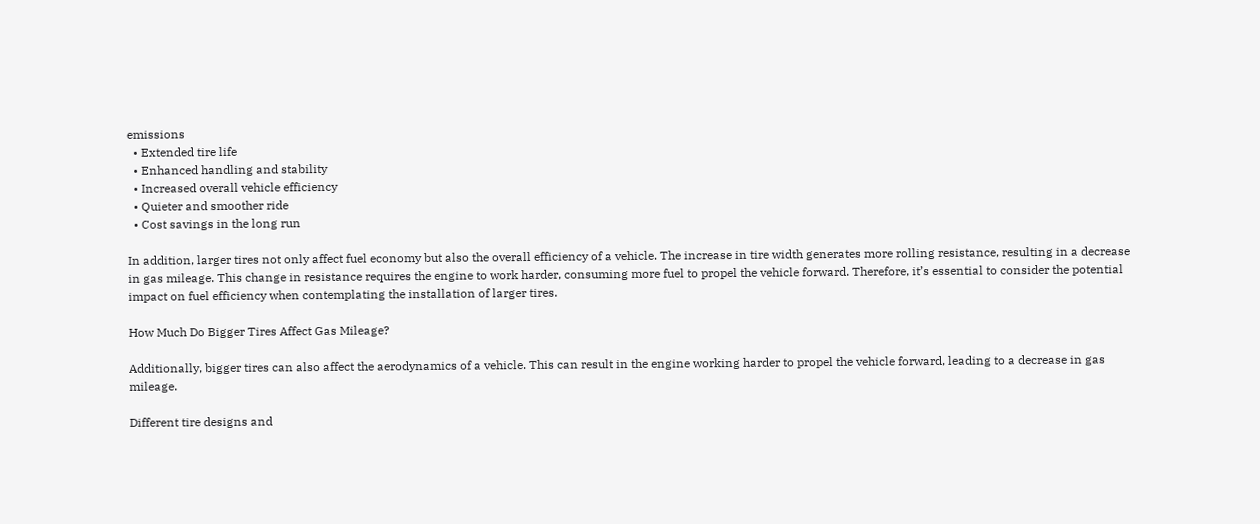emissions
  • Extended tire life
  • Enhanced handling and stability
  • Increased overall vehicle efficiency
  • Quieter and smoother ride
  • Cost savings in the long run

In addition, larger tires not only affect fuel economy but also the overall efficiency of a vehicle. The increase in tire width generates more rolling resistance, resulting in a decrease in gas mileage. This change in resistance requires the engine to work harder, consuming more fuel to propel the vehicle forward. Therefore, it’s essential to consider the potential impact on fuel efficiency when contemplating the installation of larger tires.

How Much Do Bigger Tires Affect Gas Mileage?

Additionally, bigger tires can also affect the aerodynamics of a vehicle. This can result in the engine working harder to propel the vehicle forward, leading to a decrease in gas mileage.

Different tire designs and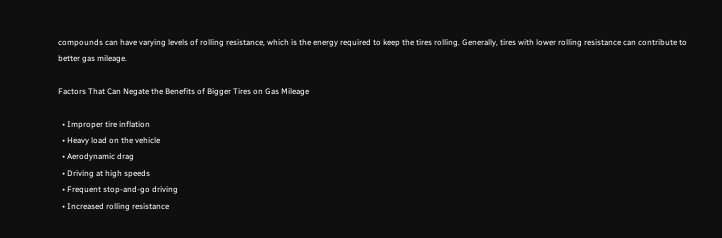compounds can have varying levels of rolling resistance, which is the energy required to keep the tires rolling. Generally, tires with lower rolling resistance can contribute to better gas mileage.

Factors That Can Negate the Benefits of Bigger Tires on Gas Mileage

  • Improper tire inflation
  • Heavy load on the vehicle
  • Aerodynamic drag
  • Driving at high speeds
  • Frequent stop-and-go driving
  • Increased rolling resistance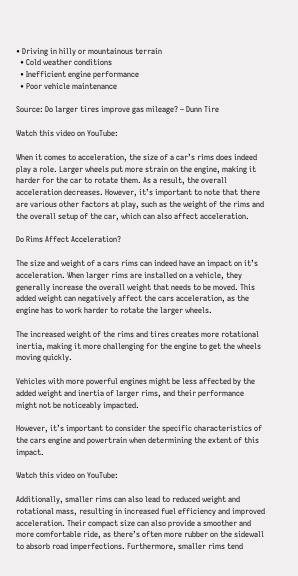• Driving in hilly or mountainous terrain
  • Cold weather conditions
  • Inefficient engine performance
  • Poor vehicle maintenance

Source: Do larger tires improve gas mileage? – Dunn Tire

Watch this video on YouTube:

When it comes to acceleration, the size of a car’s rims does indeed play a role. Larger wheels put more strain on the engine, making it harder for the car to rotate them. As a result, the overall acceleration decreases. However, it’s important to note that there are various other factors at play, such as the weight of the rims and the overall setup of the car, which can also affect acceleration.

Do Rims Affect Acceleration?

The size and weight of a cars rims can indeed have an impact on it’s acceleration. When larger rims are installed on a vehicle, they generally increase the overall weight that needs to be moved. This added weight can negatively affect the cars acceleration, as the engine has to work harder to rotate the larger wheels.

The increased weight of the rims and tires creates more rotational inertia, making it more challenging for the engine to get the wheels moving quickly.

Vehicles with more powerful engines might be less affected by the added weight and inertia of larger rims, and their performance might not be noticeably impacted.

However, it’s important to consider the specific characteristics of the cars engine and powertrain when determining the extent of this impact.

Watch this video on YouTube:

Additionally, smaller rims can also lead to reduced weight and rotational mass, resulting in increased fuel efficiency and improved acceleration. Their compact size can also provide a smoother and more comfortable ride, as there’s often more rubber on the sidewall to absorb road imperfections. Furthermore, smaller rims tend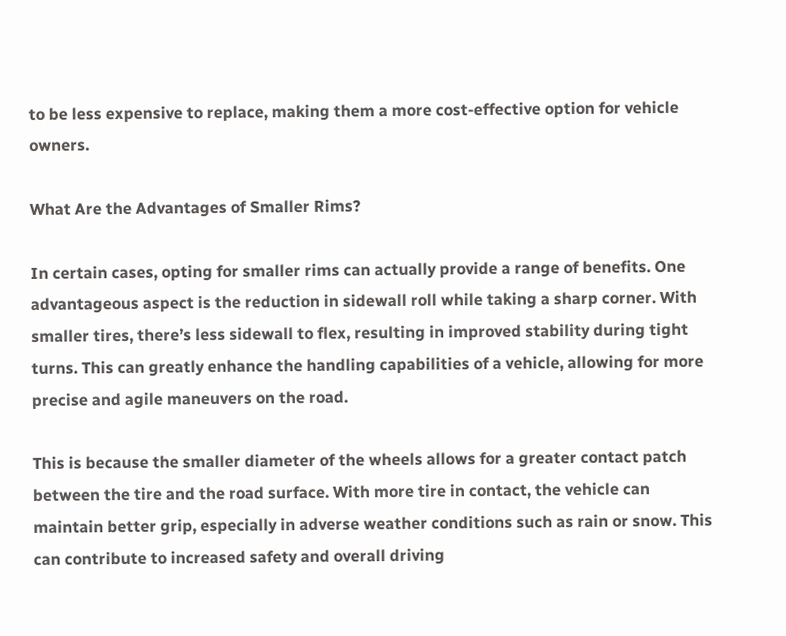to be less expensive to replace, making them a more cost-effective option for vehicle owners.

What Are the Advantages of Smaller Rims?

In certain cases, opting for smaller rims can actually provide a range of benefits. One advantageous aspect is the reduction in sidewall roll while taking a sharp corner. With smaller tires, there’s less sidewall to flex, resulting in improved stability during tight turns. This can greatly enhance the handling capabilities of a vehicle, allowing for more precise and agile maneuvers on the road.

This is because the smaller diameter of the wheels allows for a greater contact patch between the tire and the road surface. With more tire in contact, the vehicle can maintain better grip, especially in adverse weather conditions such as rain or snow. This can contribute to increased safety and overall driving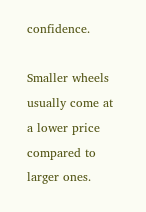confidence.

Smaller wheels usually come at a lower price compared to larger ones.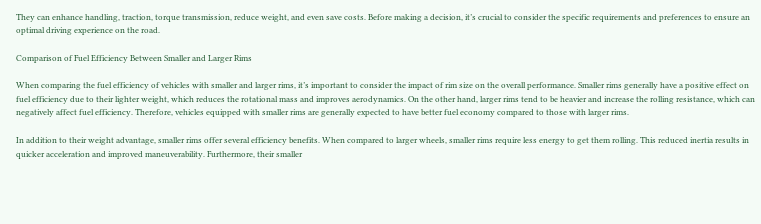They can enhance handling, traction, torque transmission, reduce weight, and even save costs. Before making a decision, it’s crucial to consider the specific requirements and preferences to ensure an optimal driving experience on the road.

Comparison of Fuel Efficiency Between Smaller and Larger Rims

When comparing the fuel efficiency of vehicles with smaller and larger rims, it’s important to consider the impact of rim size on the overall performance. Smaller rims generally have a positive effect on fuel efficiency due to their lighter weight, which reduces the rotational mass and improves aerodynamics. On the other hand, larger rims tend to be heavier and increase the rolling resistance, which can negatively affect fuel efficiency. Therefore, vehicles equipped with smaller rims are generally expected to have better fuel economy compared to those with larger rims.

In addition to their weight advantage, smaller rims offer several efficiency benefits. When compared to larger wheels, smaller rims require less energy to get them rolling. This reduced inertia results in quicker acceleration and improved maneuverability. Furthermore, their smaller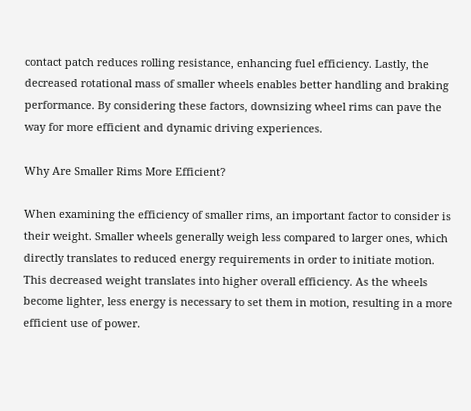contact patch reduces rolling resistance, enhancing fuel efficiency. Lastly, the decreased rotational mass of smaller wheels enables better handling and braking performance. By considering these factors, downsizing wheel rims can pave the way for more efficient and dynamic driving experiences.

Why Are Smaller Rims More Efficient?

When examining the efficiency of smaller rims, an important factor to consider is their weight. Smaller wheels generally weigh less compared to larger ones, which directly translates to reduced energy requirements in order to initiate motion. This decreased weight translates into higher overall efficiency. As the wheels become lighter, less energy is necessary to set them in motion, resulting in a more efficient use of power.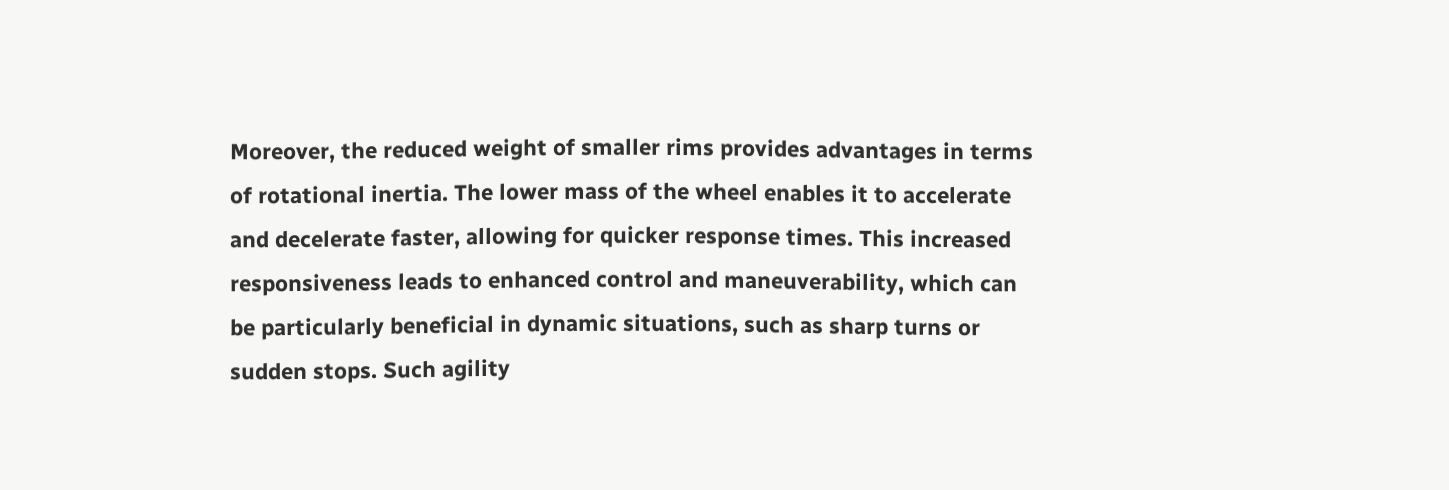Moreover, the reduced weight of smaller rims provides advantages in terms of rotational inertia. The lower mass of the wheel enables it to accelerate and decelerate faster, allowing for quicker response times. This increased responsiveness leads to enhanced control and maneuverability, which can be particularly beneficial in dynamic situations, such as sharp turns or sudden stops. Such agility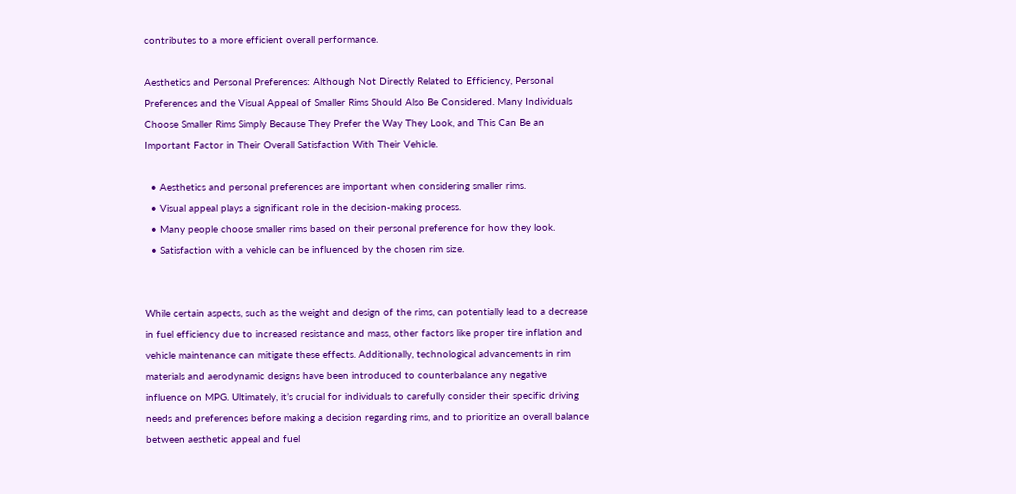contributes to a more efficient overall performance.

Aesthetics and Personal Preferences: Although Not Directly Related to Efficiency, Personal Preferences and the Visual Appeal of Smaller Rims Should Also Be Considered. Many Individuals Choose Smaller Rims Simply Because They Prefer the Way They Look, and This Can Be an Important Factor in Their Overall Satisfaction With Their Vehicle.

  • Aesthetics and personal preferences are important when considering smaller rims.
  • Visual appeal plays a significant role in the decision-making process.
  • Many people choose smaller rims based on their personal preference for how they look.
  • Satisfaction with a vehicle can be influenced by the chosen rim size.


While certain aspects, such as the weight and design of the rims, can potentially lead to a decrease in fuel efficiency due to increased resistance and mass, other factors like proper tire inflation and vehicle maintenance can mitigate these effects. Additionally, technological advancements in rim materials and aerodynamic designs have been introduced to counterbalance any negative influence on MPG. Ultimately, it’s crucial for individuals to carefully consider their specific driving needs and preferences before making a decision regarding rims, and to prioritize an overall balance between aesthetic appeal and fuel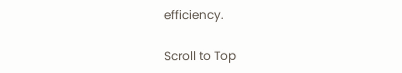efficiency.

Scroll to Top